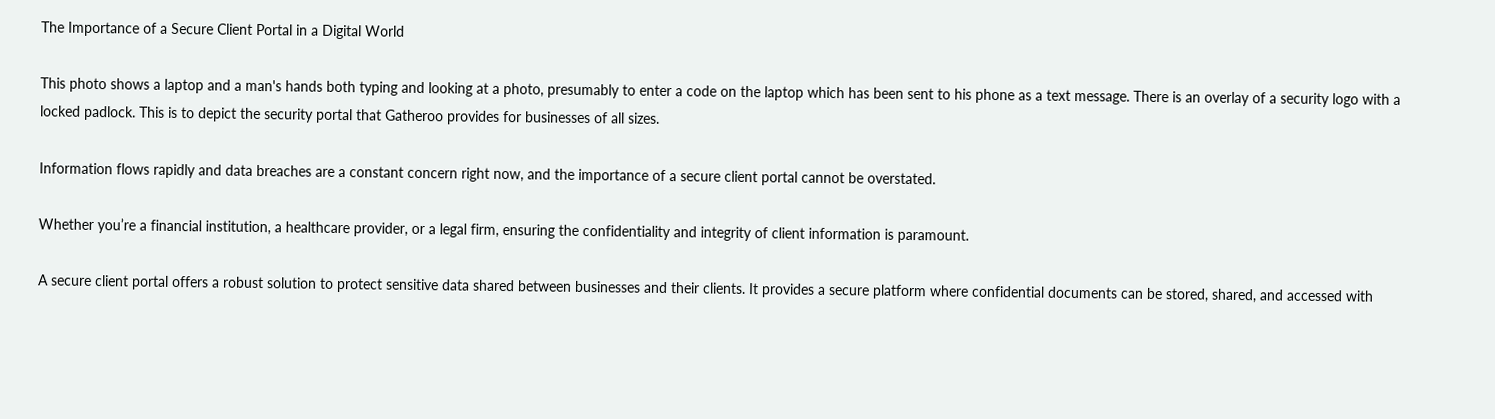The Importance of a Secure Client Portal in a Digital World

This photo shows a laptop and a man's hands both typing and looking at a photo, presumably to enter a code on the laptop which has been sent to his phone as a text message. There is an overlay of a security logo with a locked padlock. This is to depict the security portal that Gatheroo provides for businesses of all sizes.

Information flows rapidly and data breaches are a constant concern right now, and the importance of a secure client portal cannot be overstated.

Whether you’re a financial institution, a healthcare provider, or a legal firm, ensuring the confidentiality and integrity of client information is paramount.

A secure client portal offers a robust solution to protect sensitive data shared between businesses and their clients. It provides a secure platform where confidential documents can be stored, shared, and accessed with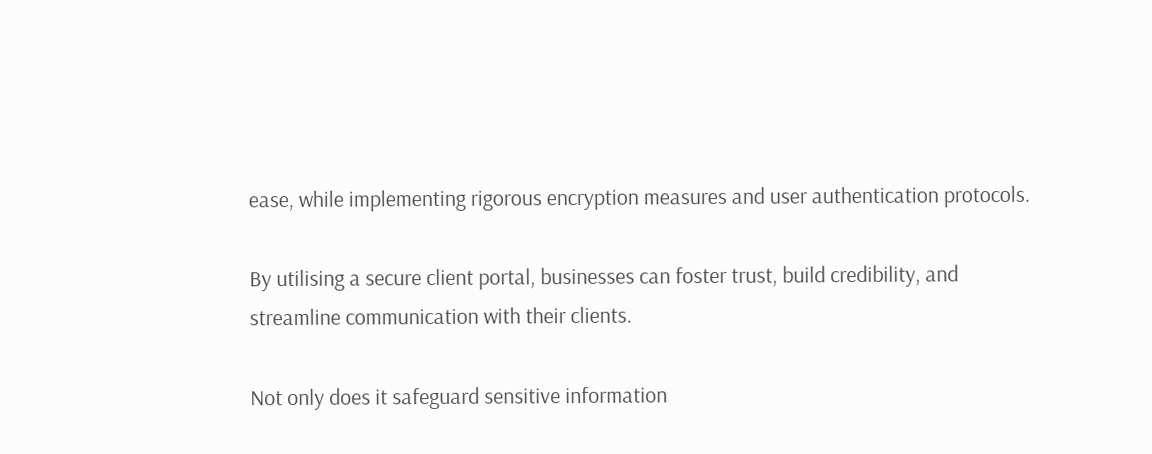ease, while implementing rigorous encryption measures and user authentication protocols.

By utilising a secure client portal, businesses can foster trust, build credibility, and streamline communication with their clients.

Not only does it safeguard sensitive information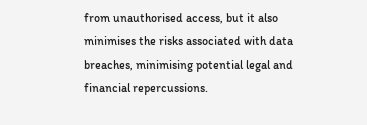from unauthorised access, but it also minimises the risks associated with data breaches, minimising potential legal and financial repercussions.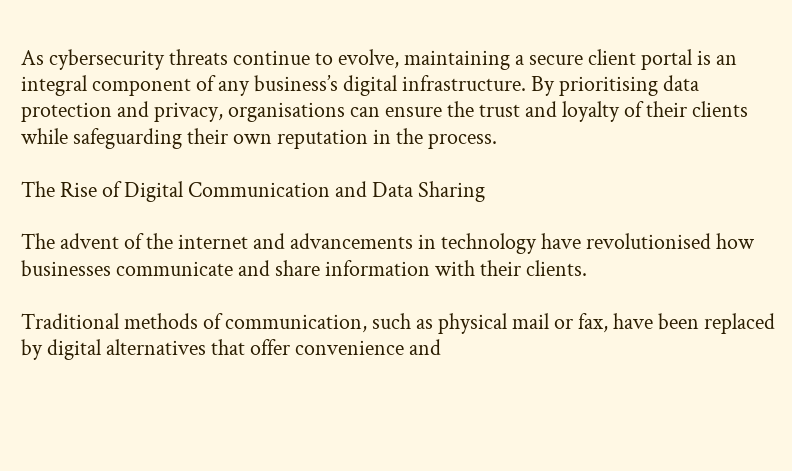As cybersecurity threats continue to evolve, maintaining a secure client portal is an integral component of any business’s digital infrastructure. By prioritising data protection and privacy, organisations can ensure the trust and loyalty of their clients while safeguarding their own reputation in the process.

The Rise of Digital Communication and Data Sharing

The advent of the internet and advancements in technology have revolutionised how businesses communicate and share information with their clients.

Traditional methods of communication, such as physical mail or fax, have been replaced by digital alternatives that offer convenience and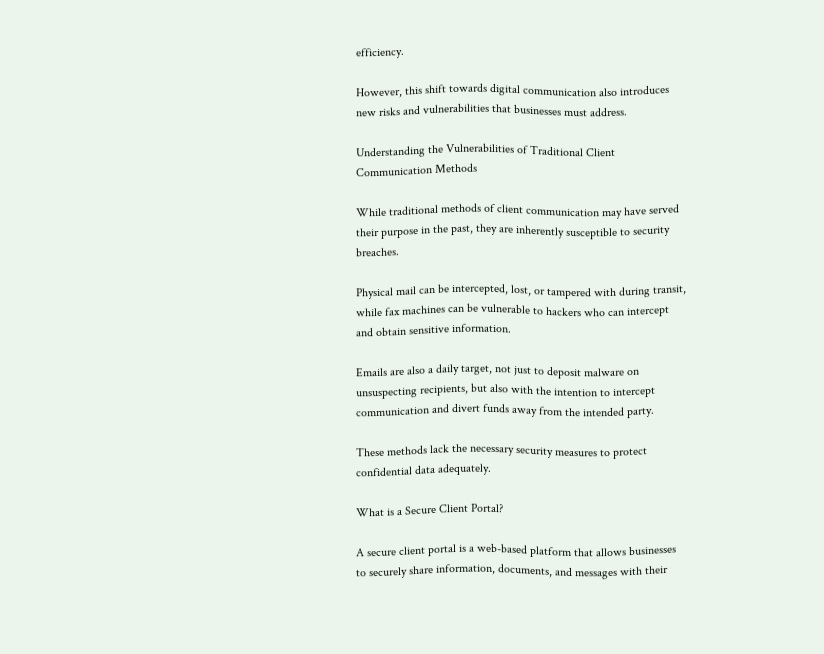efficiency.

However, this shift towards digital communication also introduces new risks and vulnerabilities that businesses must address.

Understanding the Vulnerabilities of Traditional Client Communication Methods

While traditional methods of client communication may have served their purpose in the past, they are inherently susceptible to security breaches.

Physical mail can be intercepted, lost, or tampered with during transit, while fax machines can be vulnerable to hackers who can intercept and obtain sensitive information.

Emails are also a daily target, not just to deposit malware on unsuspecting recipients, but also with the intention to intercept communication and divert funds away from the intended party.

These methods lack the necessary security measures to protect confidential data adequately.

What is a Secure Client Portal?

A secure client portal is a web-based platform that allows businesses to securely share information, documents, and messages with their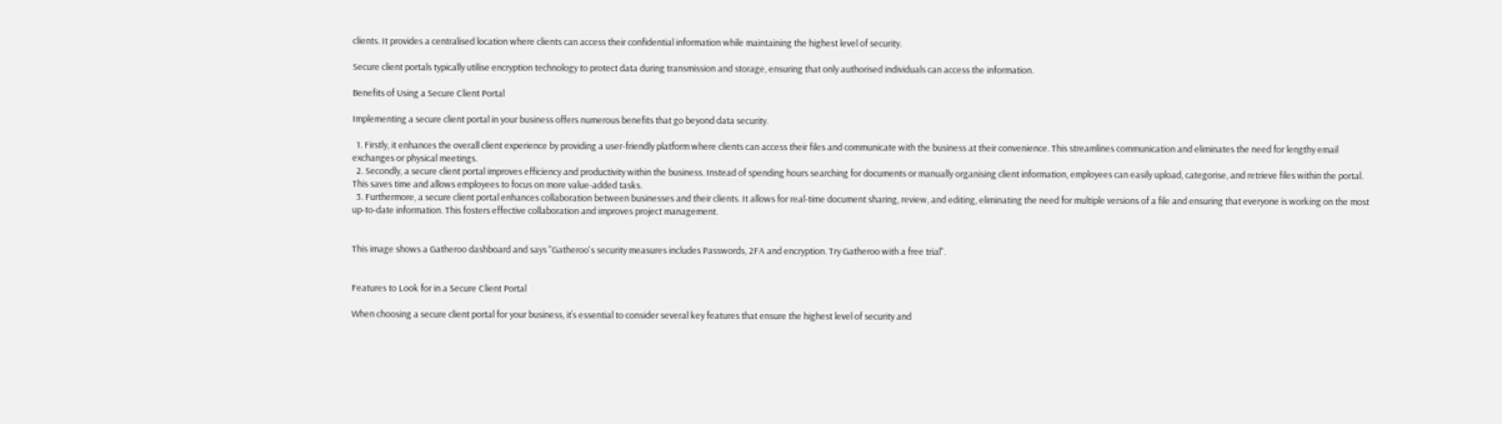clients. It provides a centralised location where clients can access their confidential information while maintaining the highest level of security.

Secure client portals typically utilise encryption technology to protect data during transmission and storage, ensuring that only authorised individuals can access the information.

Benefits of Using a Secure Client Portal

Implementing a secure client portal in your business offers numerous benefits that go beyond data security.

  1. Firstly, it enhances the overall client experience by providing a user-friendly platform where clients can access their files and communicate with the business at their convenience. This streamlines communication and eliminates the need for lengthy email exchanges or physical meetings.
  2. Secondly, a secure client portal improves efficiency and productivity within the business. Instead of spending hours searching for documents or manually organising client information, employees can easily upload, categorise, and retrieve files within the portal. This saves time and allows employees to focus on more value-added tasks.
  3. Furthermore, a secure client portal enhances collaboration between businesses and their clients. It allows for real-time document sharing, review, and editing, eliminating the need for multiple versions of a file and ensuring that everyone is working on the most up-to-date information. This fosters effective collaboration and improves project management.


This image shows a Gatheroo dashboard and says "Gatheroo's security measures includes Passwords, 2FA and encryption. Try Gatheroo with a free trial".


Features to Look for in a Secure Client Portal

When choosing a secure client portal for your business, it’s essential to consider several key features that ensure the highest level of security and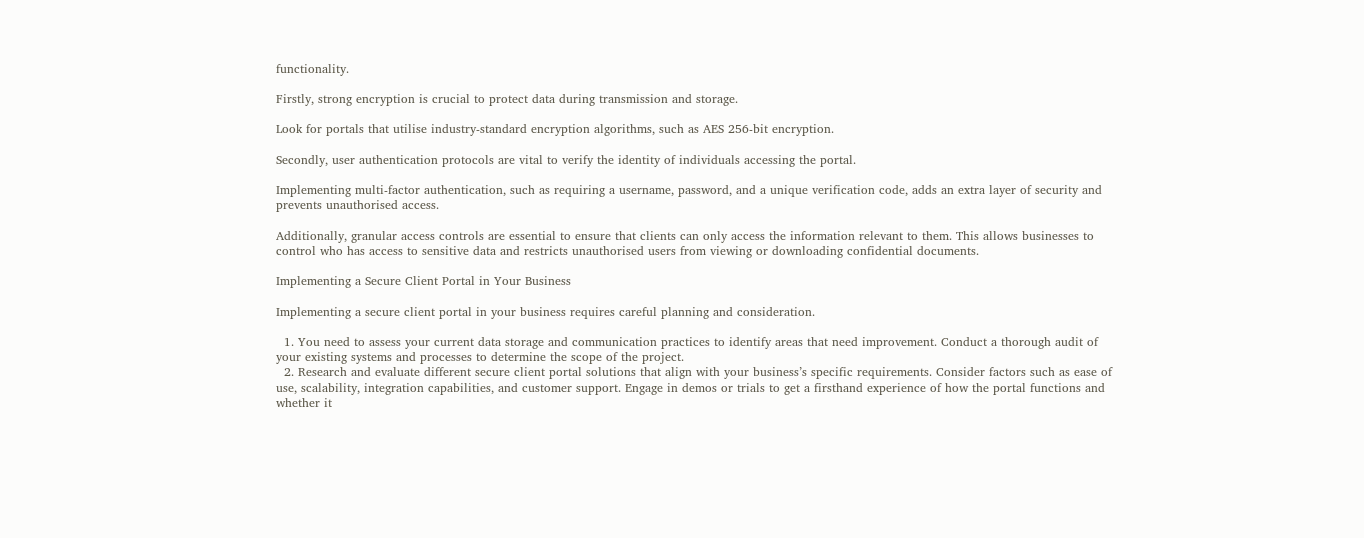functionality.

Firstly, strong encryption is crucial to protect data during transmission and storage.

Look for portals that utilise industry-standard encryption algorithms, such as AES 256-bit encryption.

Secondly, user authentication protocols are vital to verify the identity of individuals accessing the portal.

Implementing multi-factor authentication, such as requiring a username, password, and a unique verification code, adds an extra layer of security and prevents unauthorised access.

Additionally, granular access controls are essential to ensure that clients can only access the information relevant to them. This allows businesses to control who has access to sensitive data and restricts unauthorised users from viewing or downloading confidential documents.

Implementing a Secure Client Portal in Your Business

Implementing a secure client portal in your business requires careful planning and consideration.

  1. You need to assess your current data storage and communication practices to identify areas that need improvement. Conduct a thorough audit of your existing systems and processes to determine the scope of the project.
  2. Research and evaluate different secure client portal solutions that align with your business’s specific requirements. Consider factors such as ease of use, scalability, integration capabilities, and customer support. Engage in demos or trials to get a firsthand experience of how the portal functions and whether it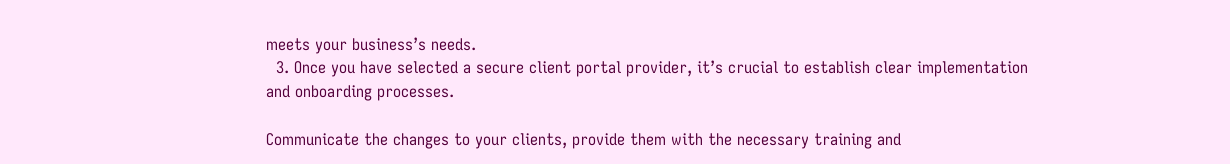meets your business’s needs.
  3. Once you have selected a secure client portal provider, it’s crucial to establish clear implementation and onboarding processes.

Communicate the changes to your clients, provide them with the necessary training and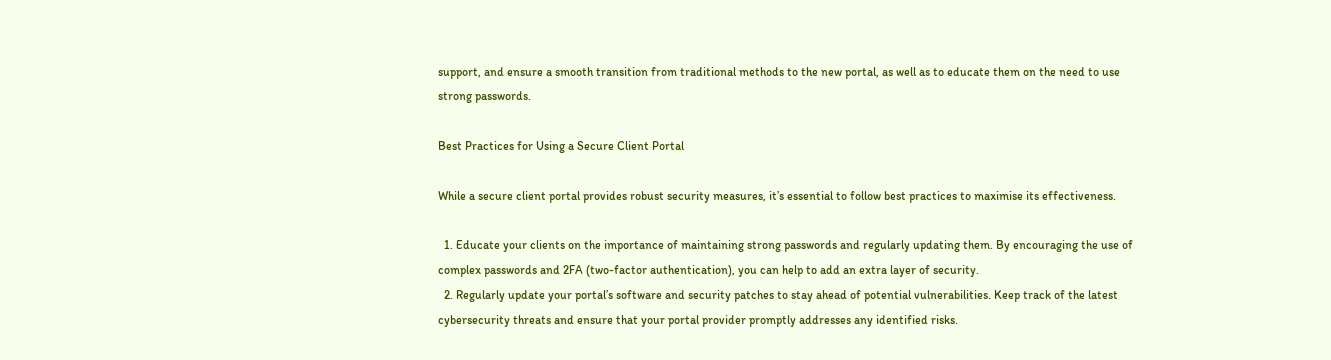support, and ensure a smooth transition from traditional methods to the new portal, as well as to educate them on the need to use strong passwords.

Best Practices for Using a Secure Client Portal

While a secure client portal provides robust security measures, it’s essential to follow best practices to maximise its effectiveness.

  1. Educate your clients on the importance of maintaining strong passwords and regularly updating them. By encouraging the use of complex passwords and 2FA (two-factor authentication), you can help to add an extra layer of security.
  2. Regularly update your portal’s software and security patches to stay ahead of potential vulnerabilities. Keep track of the latest cybersecurity threats and ensure that your portal provider promptly addresses any identified risks.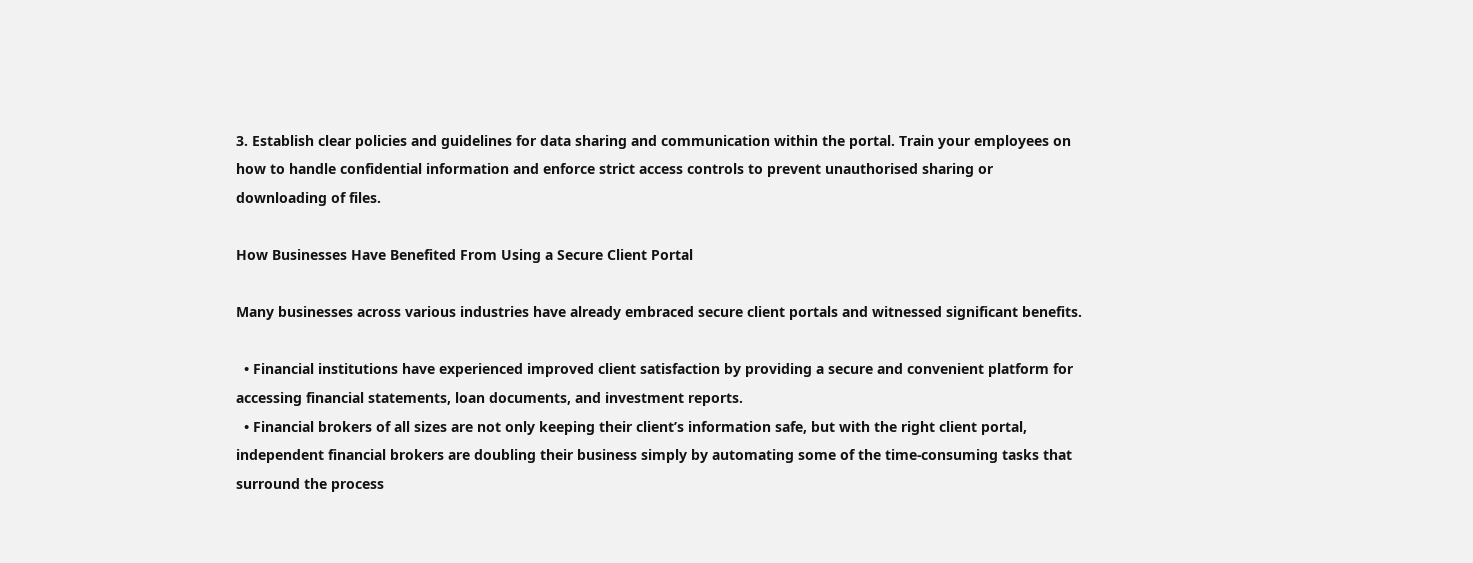3. Establish clear policies and guidelines for data sharing and communication within the portal. Train your employees on how to handle confidential information and enforce strict access controls to prevent unauthorised sharing or downloading of files.

How Businesses Have Benefited From Using a Secure Client Portal

Many businesses across various industries have already embraced secure client portals and witnessed significant benefits.

  • Financial institutions have experienced improved client satisfaction by providing a secure and convenient platform for accessing financial statements, loan documents, and investment reports.
  • Financial brokers of all sizes are not only keeping their client’s information safe, but with the right client portal, independent financial brokers are doubling their business simply by automating some of the time-consuming tasks that surround the process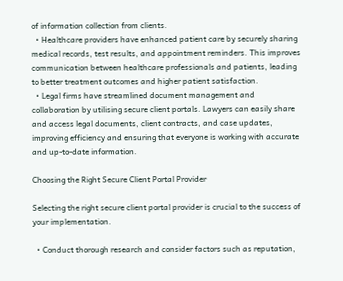of information collection from clients.
  • Healthcare providers have enhanced patient care by securely sharing medical records, test results, and appointment reminders. This improves communication between healthcare professionals and patients, leading to better treatment outcomes and higher patient satisfaction.
  • Legal firms have streamlined document management and collaboration by utilising secure client portals. Lawyers can easily share and access legal documents, client contracts, and case updates, improving efficiency and ensuring that everyone is working with accurate and up-to-date information.

Choosing the Right Secure Client Portal Provider

Selecting the right secure client portal provider is crucial to the success of your implementation.

  • Conduct thorough research and consider factors such as reputation,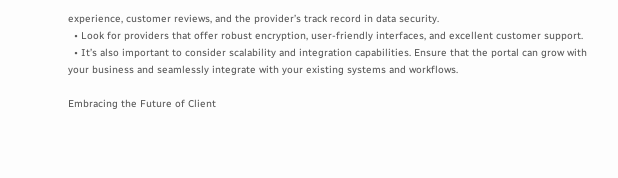experience, customer reviews, and the provider’s track record in data security.
  • Look for providers that offer robust encryption, user-friendly interfaces, and excellent customer support.
  • It’s also important to consider scalability and integration capabilities. Ensure that the portal can grow with your business and seamlessly integrate with your existing systems and workflows.

Embracing the Future of Client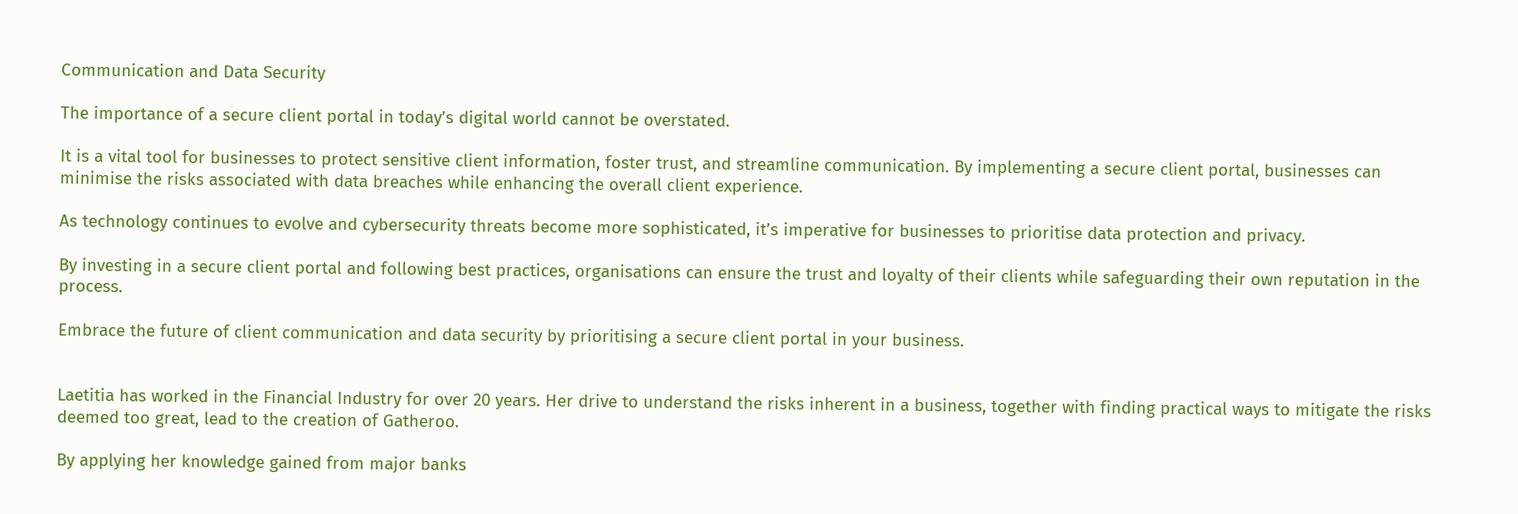Communication and Data Security

The importance of a secure client portal in today’s digital world cannot be overstated.

It is a vital tool for businesses to protect sensitive client information, foster trust, and streamline communication. By implementing a secure client portal, businesses can minimise the risks associated with data breaches while enhancing the overall client experience.

As technology continues to evolve and cybersecurity threats become more sophisticated, it’s imperative for businesses to prioritise data protection and privacy.

By investing in a secure client portal and following best practices, organisations can ensure the trust and loyalty of their clients while safeguarding their own reputation in the process.

Embrace the future of client communication and data security by prioritising a secure client portal in your business.


Laetitia has worked in the Financial Industry for over 20 years. Her drive to understand the risks inherent in a business, together with finding practical ways to mitigate the risks deemed too great, lead to the creation of Gatheroo.

By applying her knowledge gained from major banks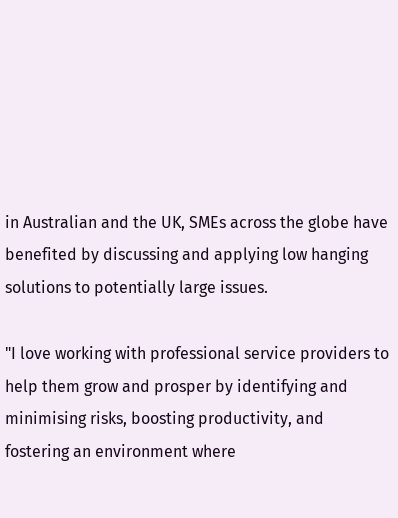in Australian and the UK, SMEs across the globe have benefited by discussing and applying low hanging solutions to potentially large issues.

"I love working with professional service providers to help them grow and prosper by identifying and minimising risks, boosting productivity, and fostering an environment where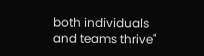both individuals and teams thrive"